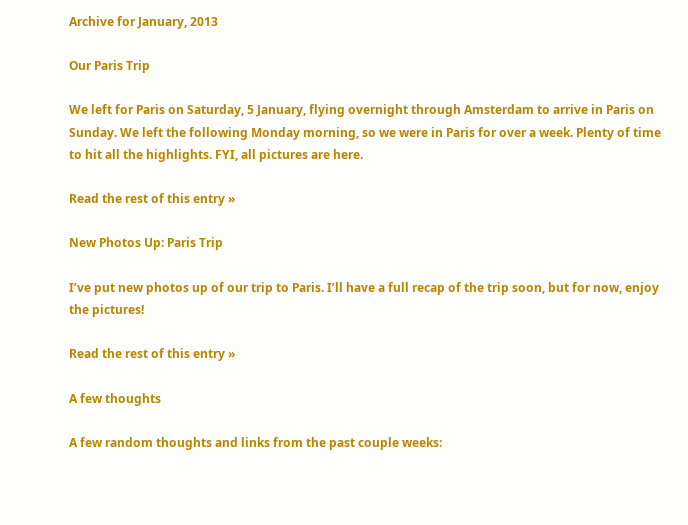Archive for January, 2013

Our Paris Trip

We left for Paris on Saturday, 5 January, flying overnight through Amsterdam to arrive in Paris on Sunday. We left the following Monday morning, so we were in Paris for over a week. Plenty of time to hit all the highlights. FYI, all pictures are here.

Read the rest of this entry »

New Photos Up: Paris Trip

I’ve put new photos up of our trip to Paris. I’ll have a full recap of the trip soon, but for now, enjoy the pictures!

Read the rest of this entry »

A few thoughts

A few random thoughts and links from the past couple weeks: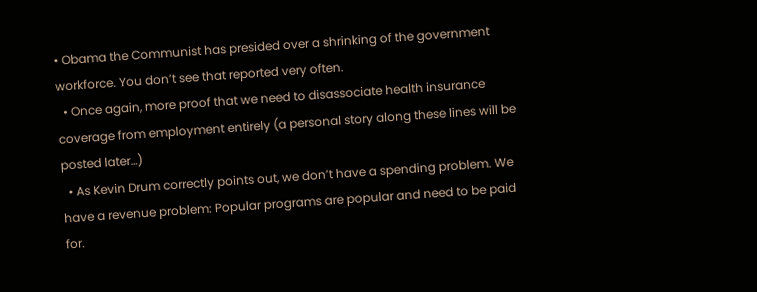• Obama the Communist has presided over a shrinking of the government workforce. You don’t see that reported very often.
  • Once again, more proof that we need to disassociate health insurance coverage from employment entirely (a personal story along these lines will be posted later…)
  • As Kevin Drum correctly points out, we don’t have a spending problem. We have a revenue problem: Popular programs are popular and need to be paid for.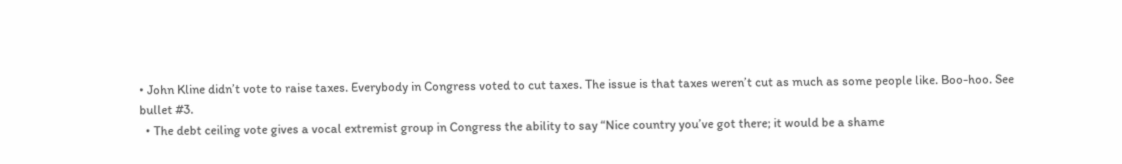• John Kline didn’t vote to raise taxes. Everybody in Congress voted to cut taxes. The issue is that taxes weren’t cut as much as some people like. Boo-hoo. See bullet #3.
  • The debt ceiling vote gives a vocal extremist group in Congress the ability to say “Nice country you’ve got there; it would be a shame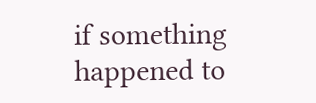if something happened to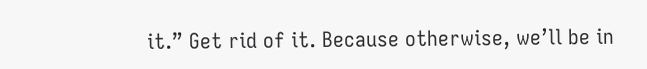it.” Get rid of it. Because otherwise, we’ll be in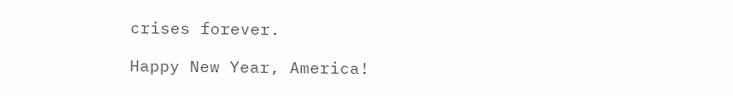crises forever.

Happy New Year, America!